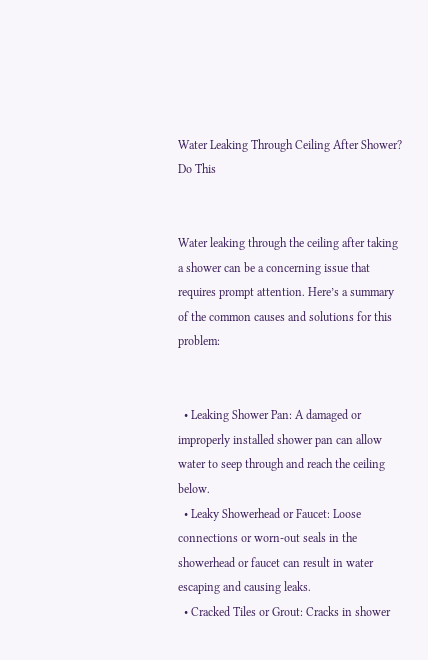Water Leaking Through Ceiling After Shower? Do This


Water leaking through the ceiling after taking a shower can be a concerning issue that requires prompt attention. Here’s a summary of the common causes and solutions for this problem:


  • Leaking Shower Pan: A damaged or improperly installed shower pan can allow water to seep through and reach the ceiling below.
  • Leaky Showerhead or Faucet: Loose connections or worn-out seals in the showerhead or faucet can result in water escaping and causing leaks.
  • Cracked Tiles or Grout: Cracks in shower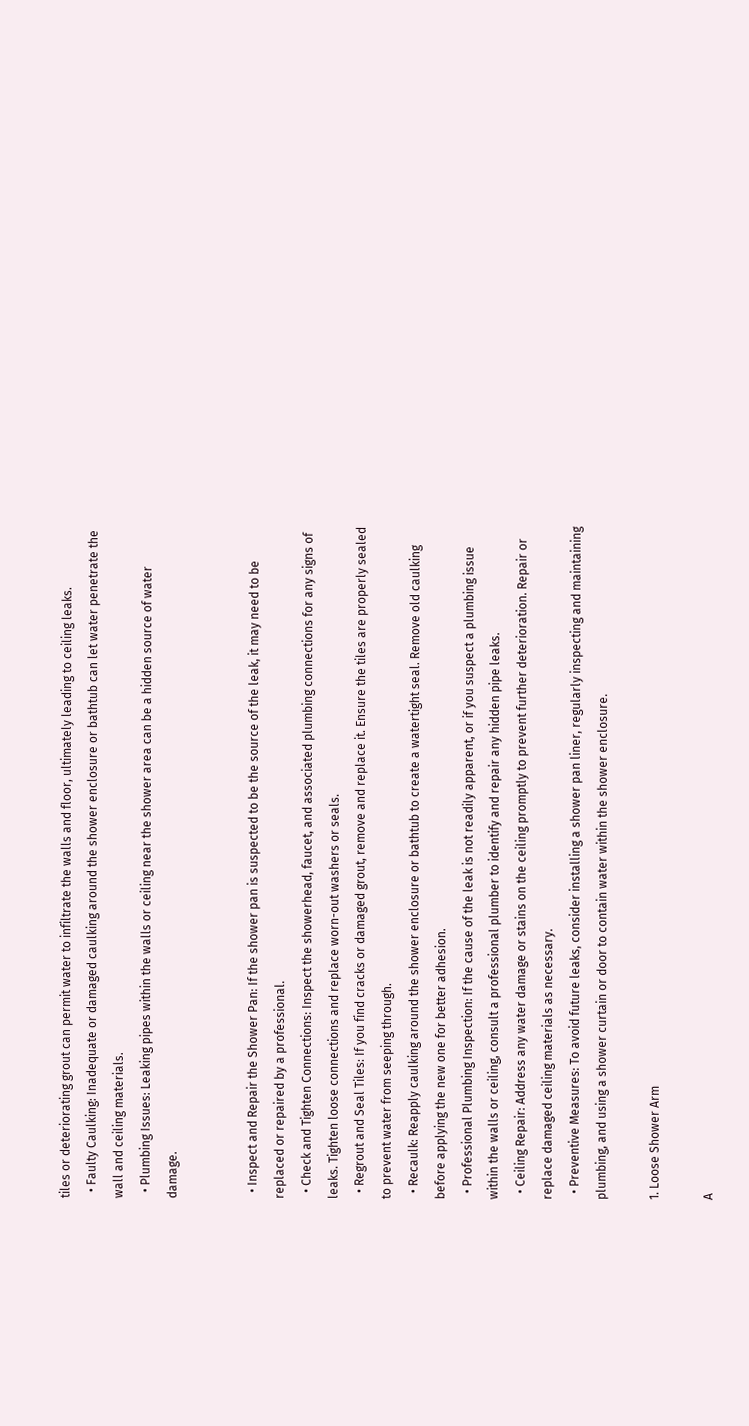tiles or deteriorating grout can permit water to infiltrate the walls and floor, ultimately leading to ceiling leaks.
  • Faulty Caulking: Inadequate or damaged caulking around the shower enclosure or bathtub can let water penetrate the wall and ceiling materials.
  • Plumbing Issues: Leaking pipes within the walls or ceiling near the shower area can be a hidden source of water damage.


  • Inspect and Repair the Shower Pan: If the shower pan is suspected to be the source of the leak, it may need to be replaced or repaired by a professional.
  • Check and Tighten Connections: Inspect the showerhead, faucet, and associated plumbing connections for any signs of leaks. Tighten loose connections and replace worn-out washers or seals.
  • Regrout and Seal Tiles: If you find cracks or damaged grout, remove and replace it. Ensure the tiles are properly sealed to prevent water from seeping through.
  • Recaulk: Reapply caulking around the shower enclosure or bathtub to create a watertight seal. Remove old caulking before applying the new one for better adhesion.
  • Professional Plumbing Inspection: If the cause of the leak is not readily apparent, or if you suspect a plumbing issue within the walls or ceiling, consult a professional plumber to identify and repair any hidden pipe leaks.
  • Ceiling Repair: Address any water damage or stains on the ceiling promptly to prevent further deterioration. Repair or replace damaged ceiling materials as necessary.
  • Preventive Measures: To avoid future leaks, consider installing a shower pan liner, regularly inspecting and maintaining plumbing, and using a shower curtain or door to contain water within the shower enclosure.

1. Loose Shower Arm

A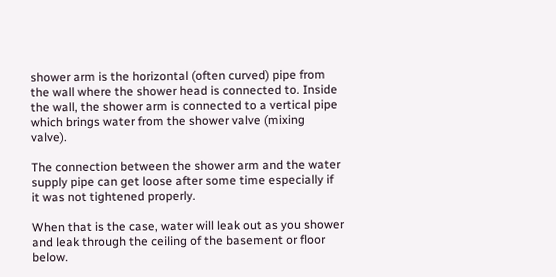shower arm is the horizontal (often curved) pipe from the wall where the shower head is connected to. Inside the wall, the shower arm is connected to a vertical pipe which brings water from the shower valve (mixing valve).

The connection between the shower arm and the water supply pipe can get loose after some time especially if it was not tightened properly.

When that is the case, water will leak out as you shower and leak through the ceiling of the basement or floor below.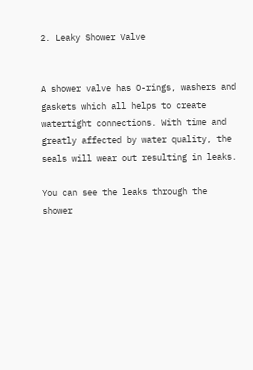2. Leaky Shower Valve


A shower valve has O-rings, washers and gaskets which all helps to create watertight connections. With time and greatly affected by water quality, the seals will wear out resulting in leaks.

You can see the leaks through the shower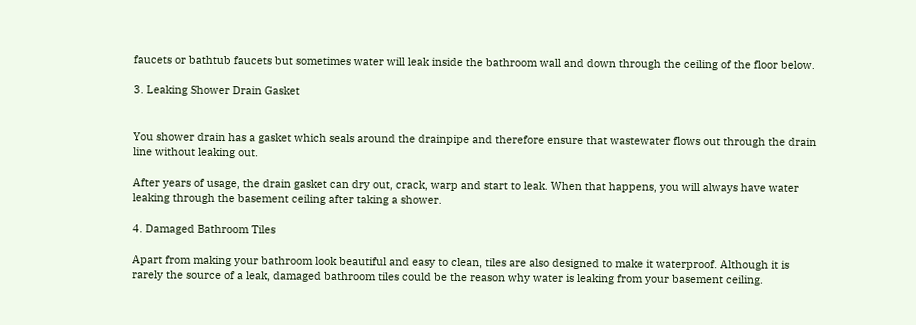faucets or bathtub faucets but sometimes water will leak inside the bathroom wall and down through the ceiling of the floor below.

3. Leaking Shower Drain Gasket


You shower drain has a gasket which seals around the drainpipe and therefore ensure that wastewater flows out through the drain line without leaking out.

After years of usage, the drain gasket can dry out, crack, warp and start to leak. When that happens, you will always have water leaking through the basement ceiling after taking a shower.

4. Damaged Bathroom Tiles

Apart from making your bathroom look beautiful and easy to clean, tiles are also designed to make it waterproof. Although it is rarely the source of a leak, damaged bathroom tiles could be the reason why water is leaking from your basement ceiling.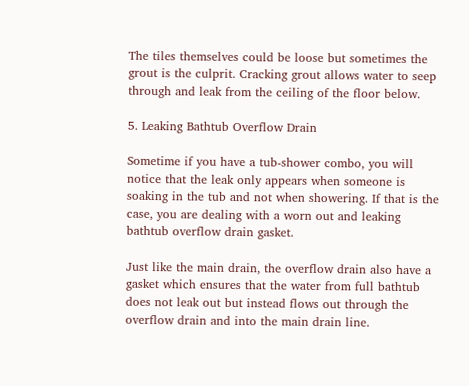The tiles themselves could be loose but sometimes the grout is the culprit. Cracking grout allows water to seep through and leak from the ceiling of the floor below.

5. Leaking Bathtub Overflow Drain

Sometime if you have a tub-shower combo, you will notice that the leak only appears when someone is soaking in the tub and not when showering. If that is the case, you are dealing with a worn out and leaking bathtub overflow drain gasket.

Just like the main drain, the overflow drain also have a gasket which ensures that the water from full bathtub does not leak out but instead flows out through the overflow drain and into the main drain line.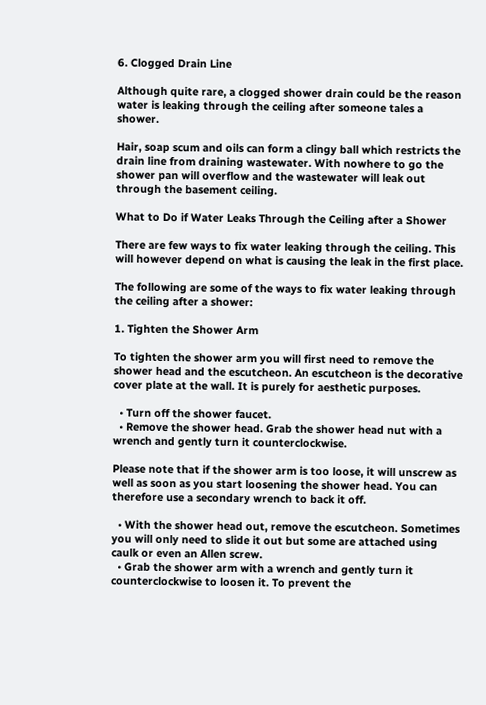6. Clogged Drain Line

Although quite rare, a clogged shower drain could be the reason water is leaking through the ceiling after someone tales a shower.

Hair, soap scum and oils can form a clingy ball which restricts the drain line from draining wastewater. With nowhere to go the shower pan will overflow and the wastewater will leak out through the basement ceiling.

What to Do if Water Leaks Through the Ceiling after a Shower

There are few ways to fix water leaking through the ceiling. This will however depend on what is causing the leak in the first place.

The following are some of the ways to fix water leaking through the ceiling after a shower:

1. Tighten the Shower Arm

To tighten the shower arm you will first need to remove the shower head and the escutcheon. An escutcheon is the decorative cover plate at the wall. It is purely for aesthetic purposes.

  • Turn off the shower faucet.
  • Remove the shower head. Grab the shower head nut with a wrench and gently turn it counterclockwise.

Please note that if the shower arm is too loose, it will unscrew as well as soon as you start loosening the shower head. You can therefore use a secondary wrench to back it off.

  • With the shower head out, remove the escutcheon. Sometimes you will only need to slide it out but some are attached using caulk or even an Allen screw.
  • Grab the shower arm with a wrench and gently turn it counterclockwise to loosen it. To prevent the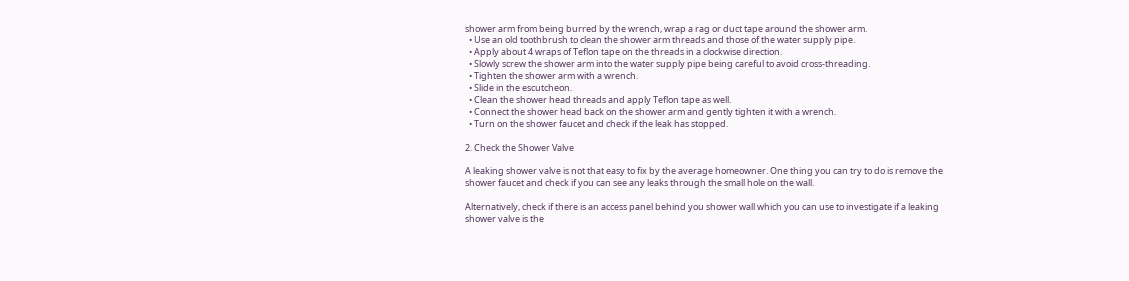shower arm from being burred by the wrench, wrap a rag or duct tape around the shower arm.
  • Use an old toothbrush to clean the shower arm threads and those of the water supply pipe.
  • Apply about 4 wraps of Teflon tape on the threads in a clockwise direction.
  • Slowly screw the shower arm into the water supply pipe being careful to avoid cross-threading.
  • Tighten the shower arm with a wrench.
  • Slide in the escutcheon.
  • Clean the shower head threads and apply Teflon tape as well.
  • Connect the shower head back on the shower arm and gently tighten it with a wrench.
  • Turn on the shower faucet and check if the leak has stopped.

2. Check the Shower Valve

A leaking shower valve is not that easy to fix by the average homeowner. One thing you can try to do is remove the shower faucet and check if you can see any leaks through the small hole on the wall.

Alternatively, check if there is an access panel behind you shower wall which you can use to investigate if a leaking shower valve is the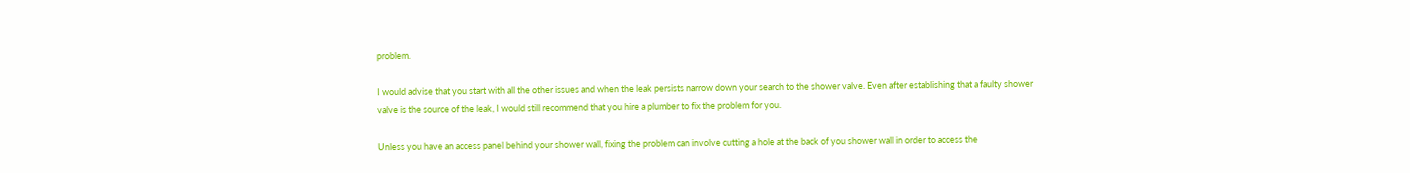problem.

I would advise that you start with all the other issues and when the leak persists narrow down your search to the shower valve. Even after establishing that a faulty shower valve is the source of the leak, I would still recommend that you hire a plumber to fix the problem for you.

Unless you have an access panel behind your shower wall, fixing the problem can involve cutting a hole at the back of you shower wall in order to access the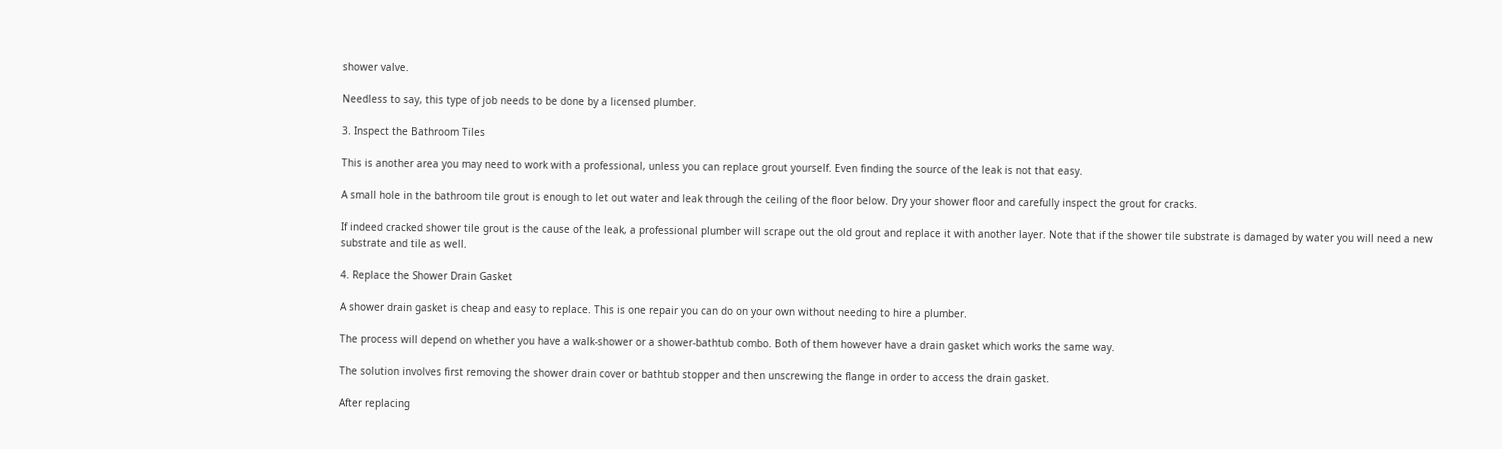shower valve.

Needless to say, this type of job needs to be done by a licensed plumber.

3. Inspect the Bathroom Tiles

This is another area you may need to work with a professional, unless you can replace grout yourself. Even finding the source of the leak is not that easy.

A small hole in the bathroom tile grout is enough to let out water and leak through the ceiling of the floor below. Dry your shower floor and carefully inspect the grout for cracks.

If indeed cracked shower tile grout is the cause of the leak, a professional plumber will scrape out the old grout and replace it with another layer. Note that if the shower tile substrate is damaged by water you will need a new substrate and tile as well.

4. Replace the Shower Drain Gasket

A shower drain gasket is cheap and easy to replace. This is one repair you can do on your own without needing to hire a plumber.

The process will depend on whether you have a walk-shower or a shower-bathtub combo. Both of them however have a drain gasket which works the same way.

The solution involves first removing the shower drain cover or bathtub stopper and then unscrewing the flange in order to access the drain gasket.

After replacing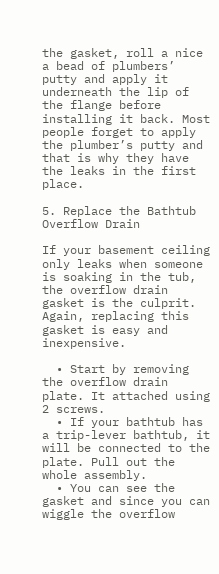the gasket, roll a nice a bead of plumbers’ putty and apply it underneath the lip of the flange before installing it back. Most people forget to apply the plumber’s putty and that is why they have the leaks in the first place.

5. Replace the Bathtub Overflow Drain

If your basement ceiling only leaks when someone is soaking in the tub, the overflow drain gasket is the culprit. Again, replacing this gasket is easy and inexpensive.

  • Start by removing the overflow drain plate. It attached using 2 screws.
  • If your bathtub has a trip-lever bathtub, it will be connected to the plate. Pull out the whole assembly.
  • You can see the gasket and since you can wiggle the overflow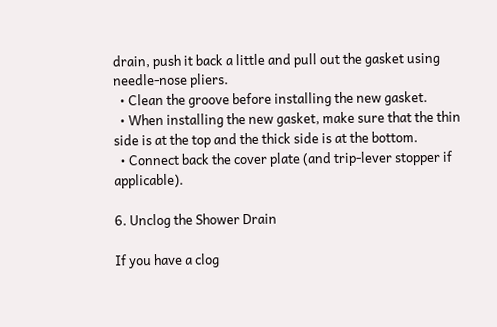drain, push it back a little and pull out the gasket using needle-nose pliers.
  • Clean the groove before installing the new gasket.
  • When installing the new gasket, make sure that the thin side is at the top and the thick side is at the bottom.
  • Connect back the cover plate (and trip-lever stopper if applicable).

6. Unclog the Shower Drain

If you have a clog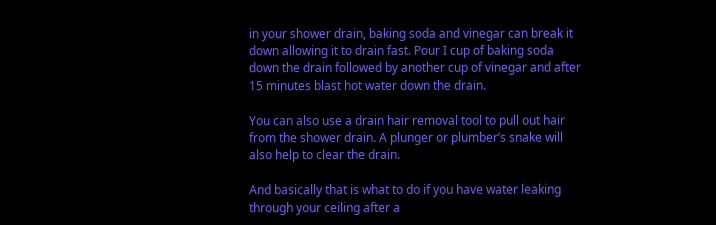in your shower drain, baking soda and vinegar can break it down allowing it to drain fast. Pour I cup of baking soda down the drain followed by another cup of vinegar and after 15 minutes blast hot water down the drain.

You can also use a drain hair removal tool to pull out hair from the shower drain. A plunger or plumber’s snake will also help to clear the drain.

And basically that is what to do if you have water leaking through your ceiling after a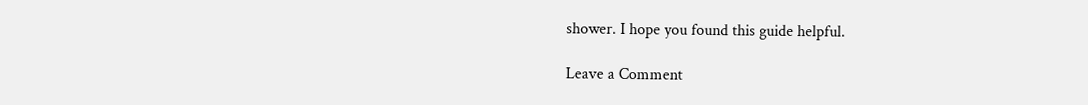shower. I hope you found this guide helpful.

Leave a Comment